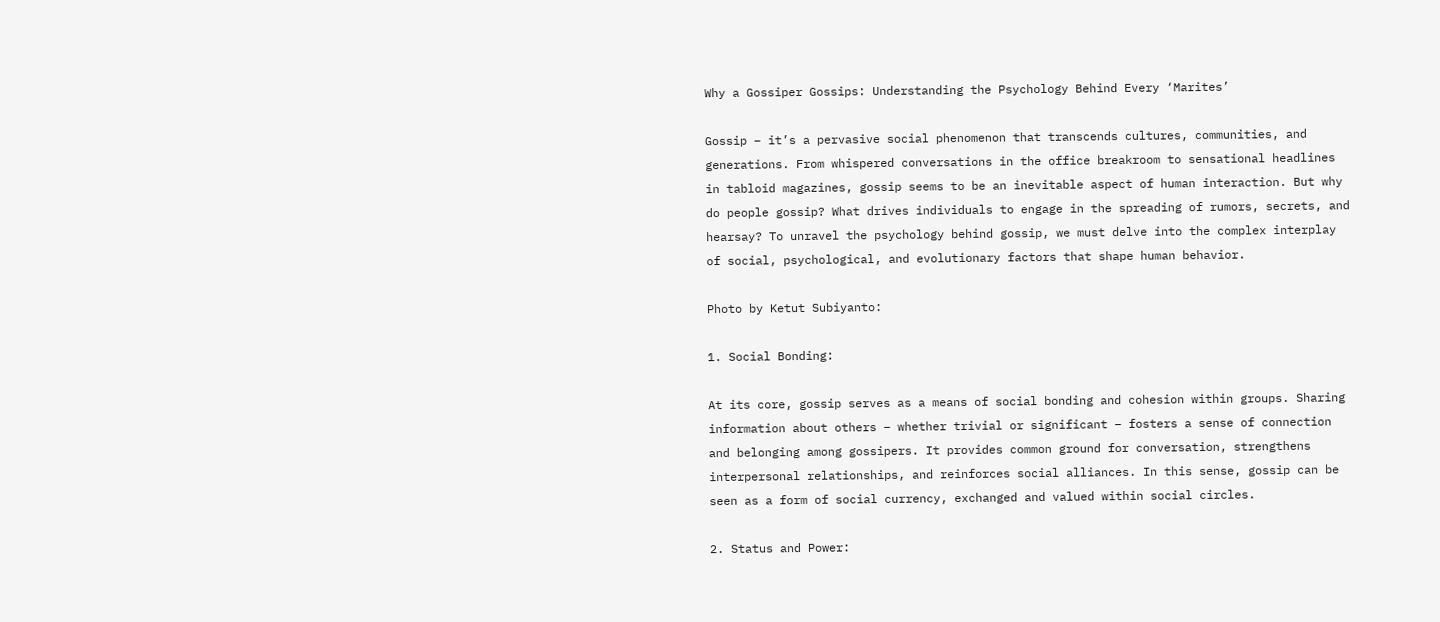Why a Gossiper Gossips: Understanding the Psychology Behind Every ‘Marites’

Gossip – it’s a pervasive social phenomenon that transcends cultures, communities, and generations. From whispered conversations in the office breakroom to sensational headlines in tabloid magazines, gossip seems to be an inevitable aspect of human interaction. But why do people gossip? What drives individuals to engage in the spreading of rumors, secrets, and hearsay? To unravel the psychology behind gossip, we must delve into the complex interplay of social, psychological, and evolutionary factors that shape human behavior.

Photo by Ketut Subiyanto:

1. Social Bonding:

At its core, gossip serves as a means of social bonding and cohesion within groups. Sharing information about others – whether trivial or significant – fosters a sense of connection and belonging among gossipers. It provides common ground for conversation, strengthens interpersonal relationships, and reinforces social alliances. In this sense, gossip can be seen as a form of social currency, exchanged and valued within social circles.

2. Status and Power: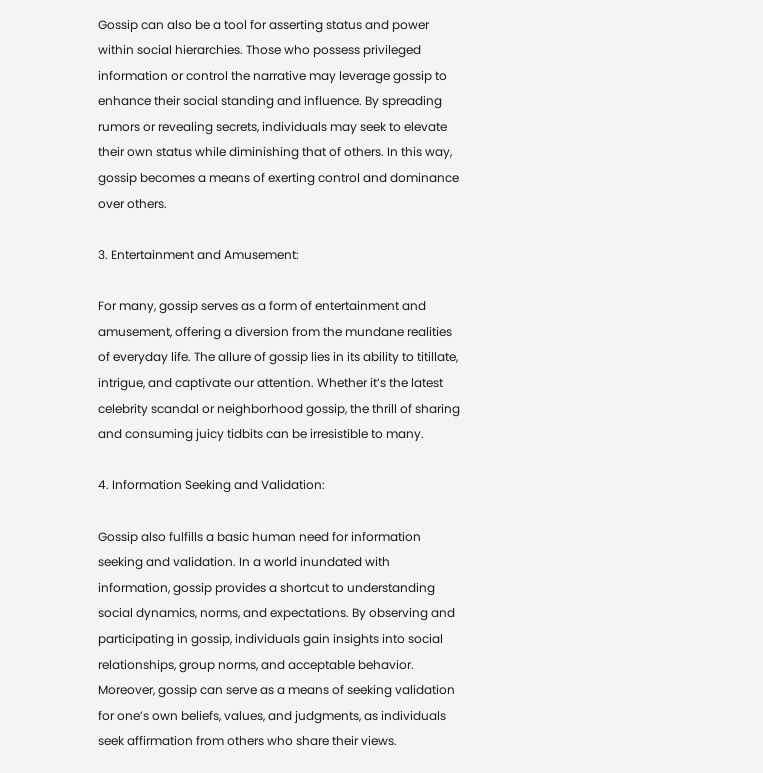Gossip can also be a tool for asserting status and power within social hierarchies. Those who possess privileged information or control the narrative may leverage gossip to enhance their social standing and influence. By spreading rumors or revealing secrets, individuals may seek to elevate their own status while diminishing that of others. In this way, gossip becomes a means of exerting control and dominance over others.

3. Entertainment and Amusement:

For many, gossip serves as a form of entertainment and amusement, offering a diversion from the mundane realities of everyday life. The allure of gossip lies in its ability to titillate, intrigue, and captivate our attention. Whether it’s the latest celebrity scandal or neighborhood gossip, the thrill of sharing and consuming juicy tidbits can be irresistible to many.

4. Information Seeking and Validation:

Gossip also fulfills a basic human need for information seeking and validation. In a world inundated with information, gossip provides a shortcut to understanding social dynamics, norms, and expectations. By observing and participating in gossip, individuals gain insights into social relationships, group norms, and acceptable behavior. Moreover, gossip can serve as a means of seeking validation for one’s own beliefs, values, and judgments, as individuals seek affirmation from others who share their views.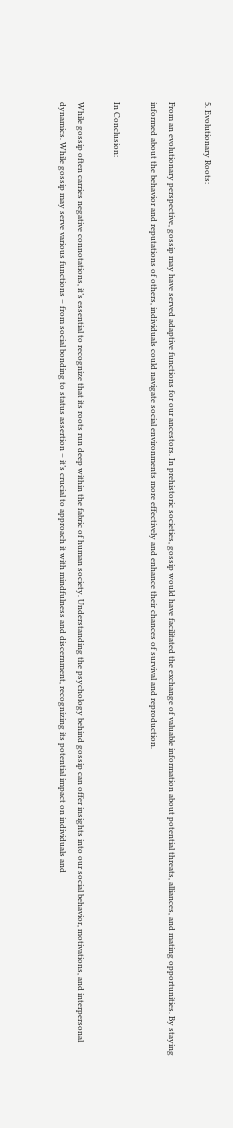5. Evolutionary Roots:

From an evolutionary perspective, gossip may have served adaptive functions for our ancestors. In prehistoric societies, gossip would have facilitated the exchange of valuable information about potential threats, alliances, and mating opportunities. By staying informed about the behavior and reputations of others, individuals could navigate social environments more effectively and enhance their chances of survival and reproduction.

In Conclusion:

While gossip often carries negative connotations, it’s essential to recognize that its roots run deep within the fabric of human society. Understanding the psychology behind gossip can offer insights into our social behavior, motivations, and interpersonal dynamics. While gossip may serve various functions – from social bonding to status assertion – it’s crucial to approach it with mindfulness and discernment, recognizing its potential impact on individuals and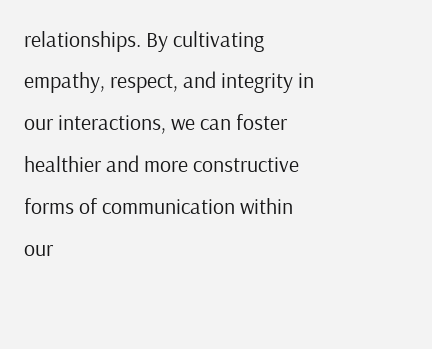relationships. By cultivating empathy, respect, and integrity in our interactions, we can foster healthier and more constructive forms of communication within our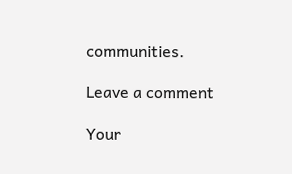communities.

Leave a comment

Your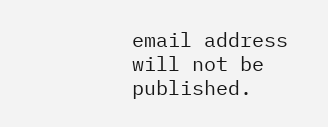email address will not be published.